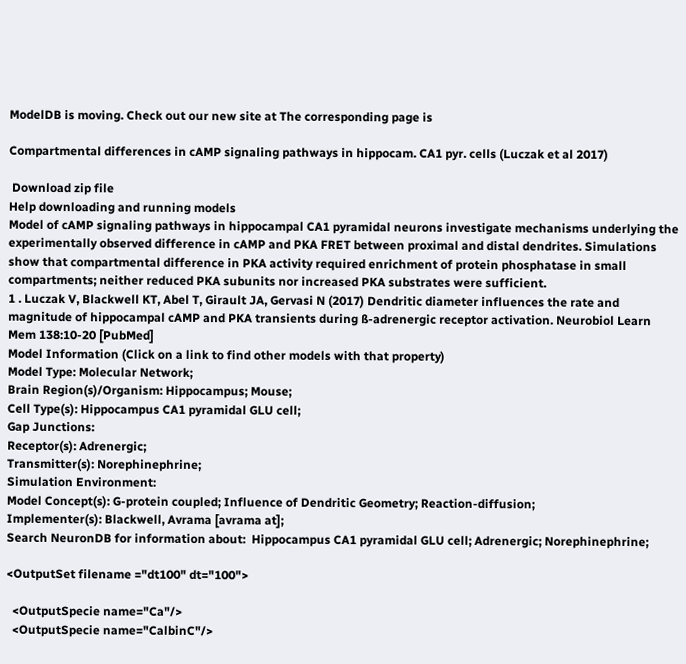ModelDB is moving. Check out our new site at The corresponding page is

Compartmental differences in cAMP signaling pathways in hippocam. CA1 pyr. cells (Luczak et al 2017)

 Download zip file
Help downloading and running models
Model of cAMP signaling pathways in hippocampal CA1 pyramidal neurons investigate mechanisms underlying the experimentally observed difference in cAMP and PKA FRET between proximal and distal dendrites. Simulations show that compartmental difference in PKA activity required enrichment of protein phosphatase in small compartments; neither reduced PKA subunits nor increased PKA substrates were sufficient.
1 . Luczak V, Blackwell KT, Abel T, Girault JA, Gervasi N (2017) Dendritic diameter influences the rate and magnitude of hippocampal cAMP and PKA transients during ß-adrenergic receptor activation. Neurobiol Learn Mem 138:10-20 [PubMed]
Model Information (Click on a link to find other models with that property)
Model Type: Molecular Network;
Brain Region(s)/Organism: Hippocampus; Mouse;
Cell Type(s): Hippocampus CA1 pyramidal GLU cell;
Gap Junctions:
Receptor(s): Adrenergic;
Transmitter(s): Norephinephrine;
Simulation Environment:
Model Concept(s): G-protein coupled; Influence of Dendritic Geometry; Reaction-diffusion;
Implementer(s): Blackwell, Avrama [avrama at];
Search NeuronDB for information about:  Hippocampus CA1 pyramidal GLU cell; Adrenergic; Norephinephrine;

<OutputSet filename ="dt100" dt="100">

  <OutputSpecie name="Ca"/>
  <OutputSpecie name="CalbinC"/>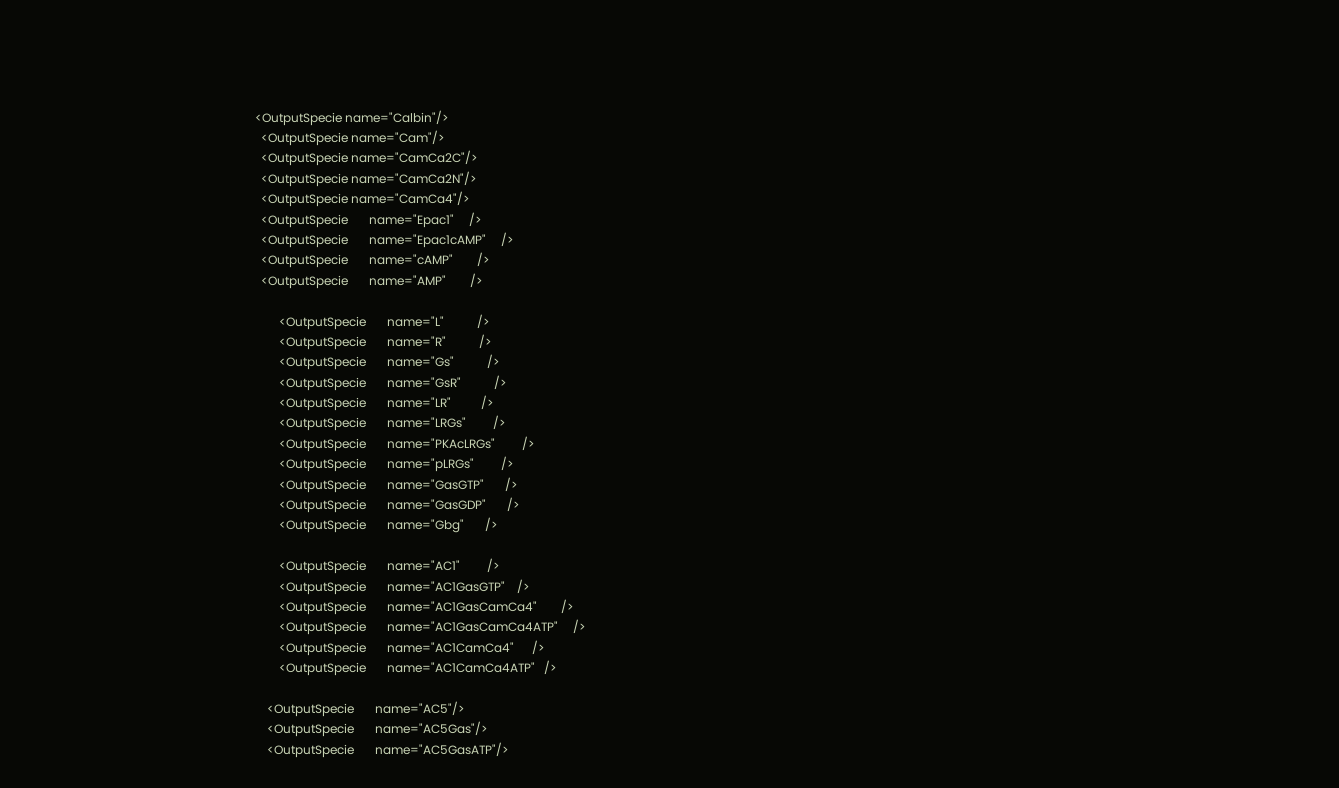<OutputSpecie name="Calbin"/>
  <OutputSpecie name="Cam"/>
  <OutputSpecie name="CamCa2C"/>
  <OutputSpecie name="CamCa2N"/>
  <OutputSpecie name="CamCa4"/>
  <OutputSpecie       name="Epac1"     />
  <OutputSpecie       name="Epac1cAMP"     />
  <OutputSpecie       name="cAMP"        />
  <OutputSpecie       name="AMP"        />

        <OutputSpecie       name="L"           />
        <OutputSpecie       name="R"           />
        <OutputSpecie       name="Gs"           />
        <OutputSpecie       name="GsR"           />
        <OutputSpecie       name="LR"          />
        <OutputSpecie       name="LRGs"         />
        <OutputSpecie       name="PKAcLRGs"         />
        <OutputSpecie       name="pLRGs"         />
        <OutputSpecie       name="GasGTP"       />
        <OutputSpecie       name="GasGDP"       />
        <OutputSpecie       name="Gbg"       />

        <OutputSpecie       name="AC1"         />
        <OutputSpecie       name="AC1GasGTP"    />
        <OutputSpecie       name="AC1GasCamCa4"        />
        <OutputSpecie       name="AC1GasCamCa4ATP"     />
        <OutputSpecie       name="AC1CamCa4"      />
        <OutputSpecie       name="AC1CamCa4ATP"   />

    <OutputSpecie       name="AC5"/>
    <OutputSpecie       name="AC5Gas"/>
    <OutputSpecie       name="AC5GasATP"/>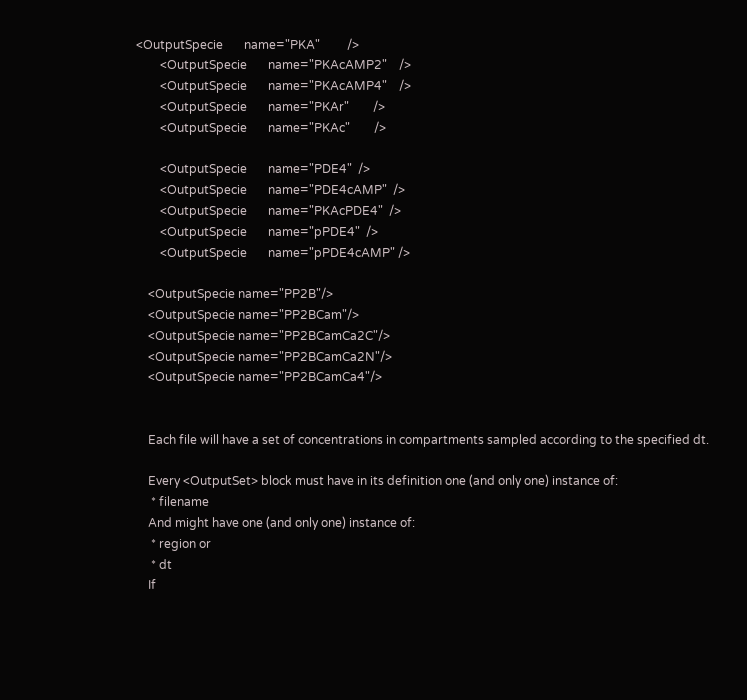<OutputSpecie       name="PKA"         />
        <OutputSpecie       name="PKAcAMP2"    />
        <OutputSpecie       name="PKAcAMP4"    />
        <OutputSpecie       name="PKAr"        />
        <OutputSpecie       name="PKAc"        />

        <OutputSpecie       name="PDE4"  />
        <OutputSpecie       name="PDE4cAMP"  />
        <OutputSpecie       name="PKAcPDE4"  />
        <OutputSpecie       name="pPDE4"  />
        <OutputSpecie       name="pPDE4cAMP" />

    <OutputSpecie name="PP2B"/>
    <OutputSpecie name="PP2BCam"/>
    <OutputSpecie name="PP2BCamCa2C"/>
    <OutputSpecie name="PP2BCamCa2N"/>
    <OutputSpecie name="PP2BCamCa4"/>


    Each file will have a set of concentrations in compartments sampled according to the specified dt.

    Every <OutputSet> block must have in its definition one (and only one) instance of:
     * filename
    And might have one (and only one) instance of:
     * region or
     * dt
    If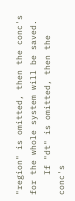"region" is omitted, then the conc's for the whole system will be saved.
    If "dt" is omitted, then the conc's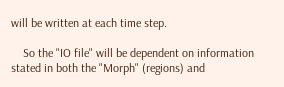will be written at each time step.

    So the "IO file" will be dependent on information stated in both the "Morph" (regions) and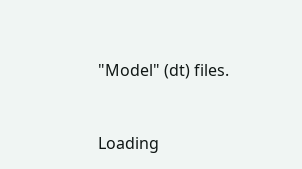"Model" (dt) files.


Loading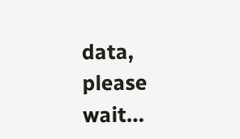data, please wait...